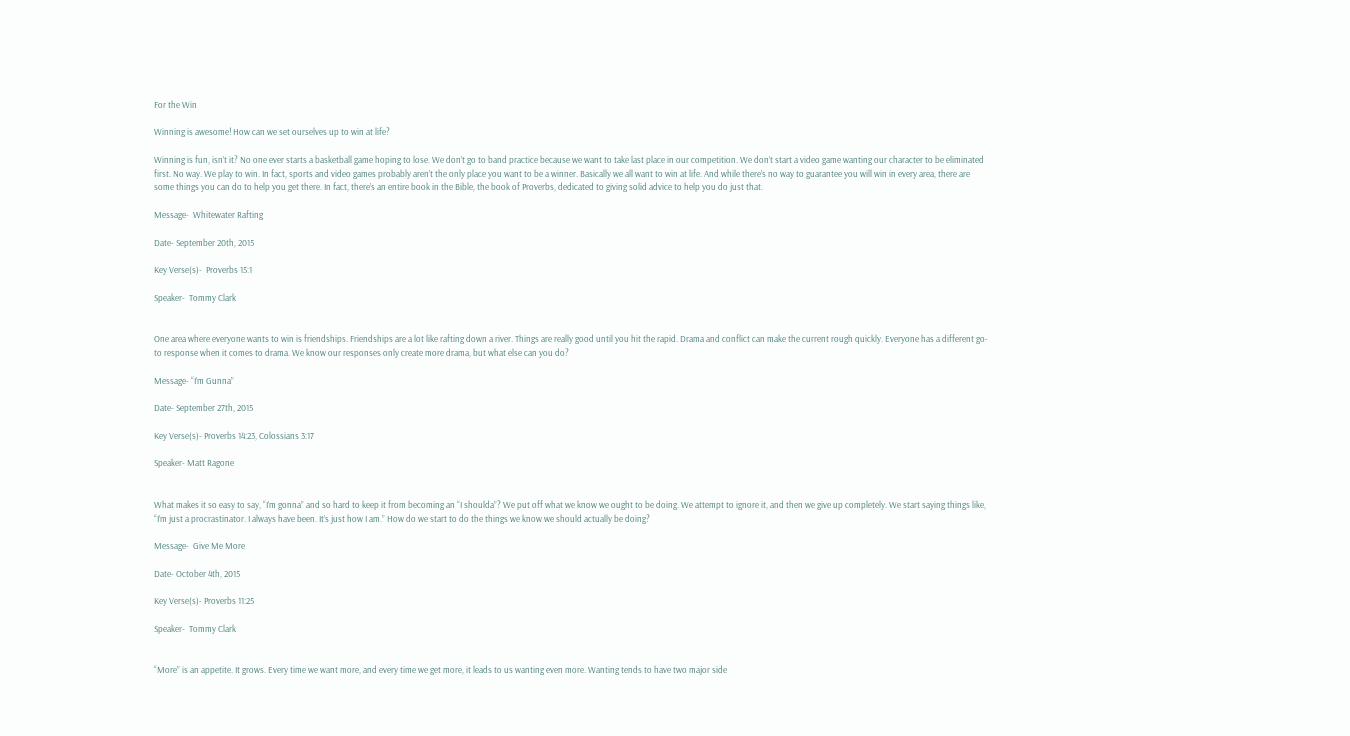For the Win

Winning is awesome! How can we set ourselves up to win at life?

Winning is fun, isn’t it? No one ever starts a basketball game hoping to lose. We don’t go to band practice because we want to take last place in our competition. We don’t start a video game wanting our character to be eliminated first. No way. We play to win. In fact, sports and video games probably aren’t the only place you want to be a winner. Basically we all want to win at life. And while there’s no way to guarantee you will win in every area, there are some things you can do to help you get there. In fact, there’s an entire book in the Bible, the book of Proverbs, dedicated to giving solid advice to help you do just that.

Message-  Whitewater Rafting

Date- September 20th, 2015

Key Verse(s)-  Proverbs 15:1

Speaker-  Tommy Clark


One area where everyone wants to win is friendships. Friendships are a lot like rafting down a river. Things are really good until you hit the rapid. Drama and conflict can make the current rough quickly. Everyone has a different go-to response when it comes to drama. We know our responses only create more drama, but what else can you do?

Message- “I’m Gunna”

Date- September 27th, 2015

Key Verse(s)- Proverbs 14:23, Colossians 3:17

Speaker- Matt Ragone


What makes it so easy to say, “I’m gonna” and so hard to keep it from becoming an “I shoulda”? We put off what we know we ought to be doing. We attempt to ignore it, and then we give up completely. We start saying things like, “I’m just a procrastinator. I always have been. It’s just how I am.” How do we start to do the things we know we should actually be doing?

Message-  Give Me More

Date- October 4th, 2015

Key Verse(s)- Proverbs 11:25

Speaker-  Tommy Clark


“More” is an appetite. It grows. Every time we want more, and every time we get more, it leads to us wanting even more. Wanting tends to have two major side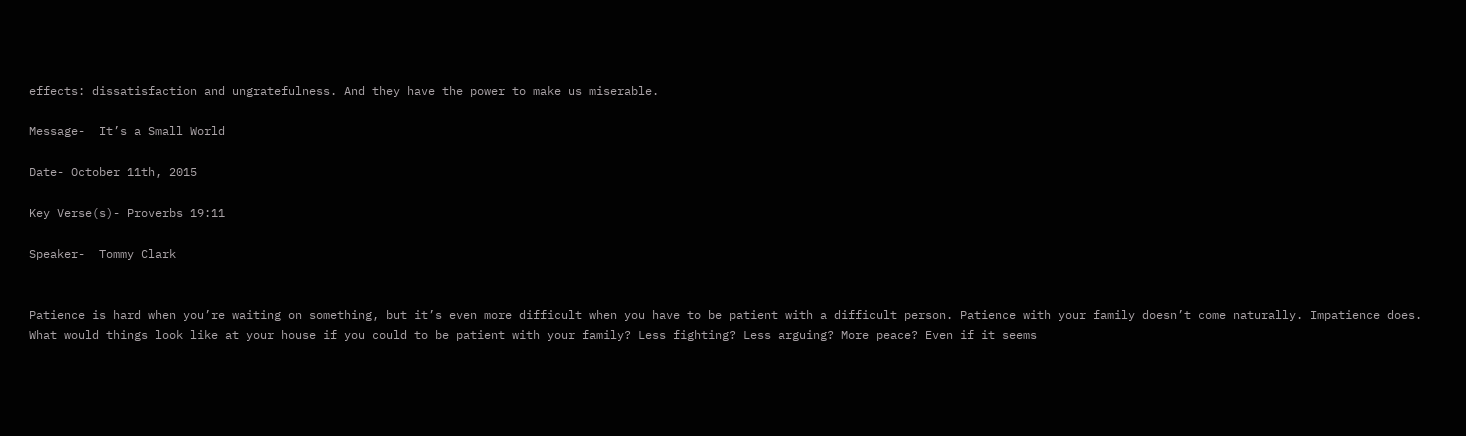effects: dissatisfaction and ungratefulness. And they have the power to make us miserable.

Message-  It’s a Small World

Date- October 11th, 2015

Key Verse(s)- Proverbs 19:11

Speaker-  Tommy Clark


Patience is hard when you’re waiting on something, but it’s even more difficult when you have to be patient with a difficult person. Patience with your family doesn’t come naturally. Impatience does. What would things look like at your house if you could to be patient with your family? Less fighting? Less arguing? More peace? Even if it seems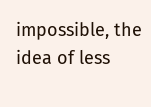impossible, the idea of less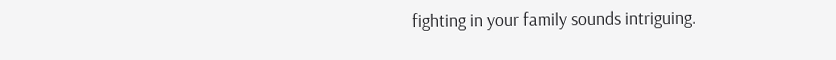fighting in your family sounds intriguing.